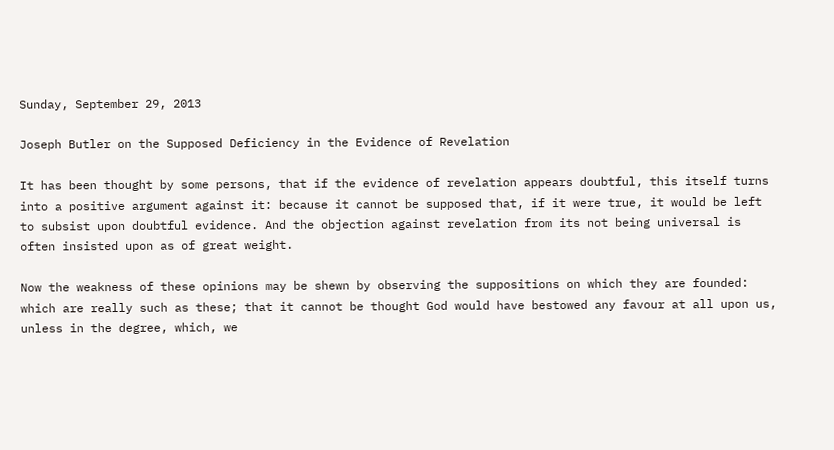Sunday, September 29, 2013

Joseph Butler on the Supposed Deficiency in the Evidence of Revelation

It has been thought by some persons, that if the evidence of revelation appears doubtful, this itself turns into a positive argument against it: because it cannot be supposed that, if it were true, it would be left to subsist upon doubtful evidence. And the objection against revelation from its not being universal is often insisted upon as of great weight.

Now the weakness of these opinions may be shewn by observing the suppositions on which they are founded: which are really such as these; that it cannot be thought God would have bestowed any favour at all upon us, unless in the degree, which, we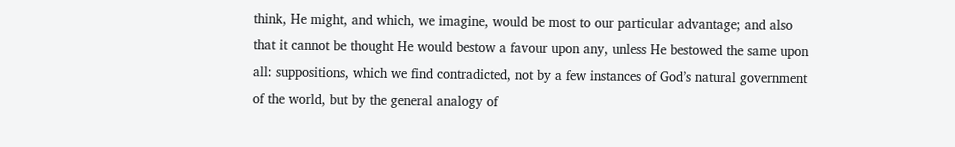think, He might, and which, we imagine, would be most to our particular advantage; and also that it cannot be thought He would bestow a favour upon any, unless He bestowed the same upon all: suppositions, which we find contradicted, not by a few instances of God’s natural government of the world, but by the general analogy of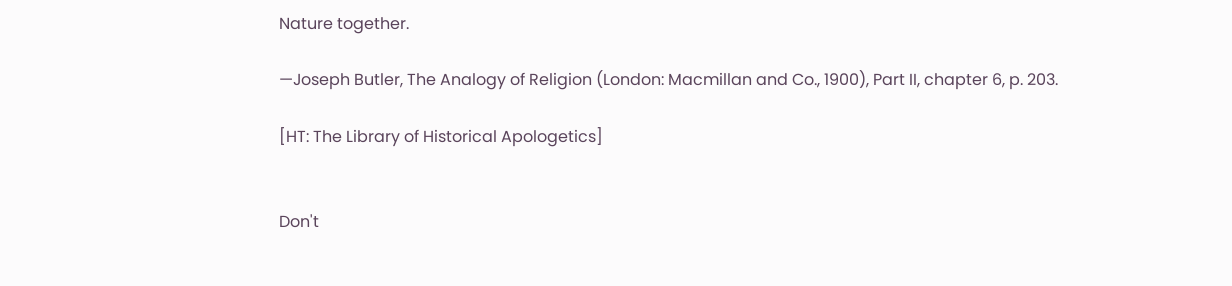Nature together.

—Joseph Butler, The Analogy of Religion (London: Macmillan and Co., 1900), Part II, chapter 6, p. 203.

[HT: The Library of Historical Apologetics]


Don't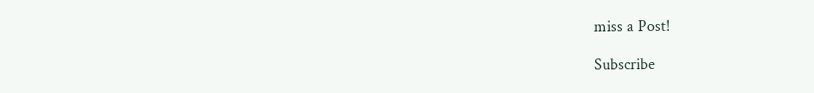miss a Post!

Subscribe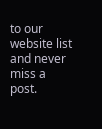to our website list and never miss a post.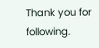Thank you for following.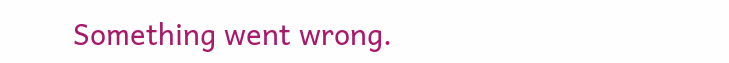Something went wrong.